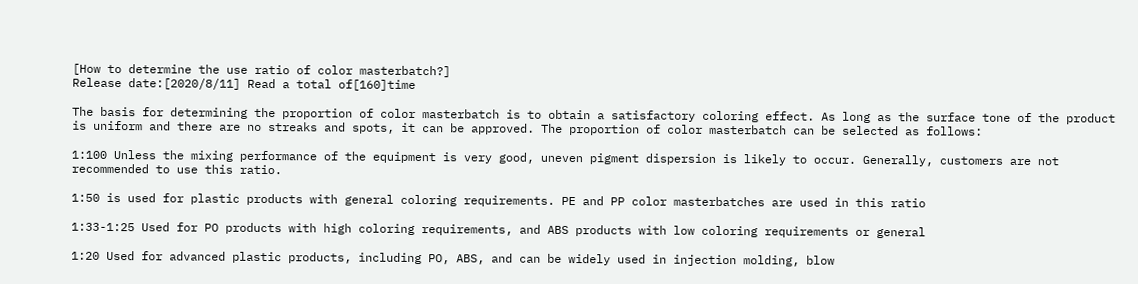[How to determine the use ratio of color masterbatch?]
Release date:[2020/8/11] Read a total of[160]time

The basis for determining the proportion of color masterbatch is to obtain a satisfactory coloring effect. As long as the surface tone of the product is uniform and there are no streaks and spots, it can be approved. The proportion of color masterbatch can be selected as follows:

1:100 Unless the mixing performance of the equipment is very good, uneven pigment dispersion is likely to occur. Generally, customers are not recommended to use this ratio.

1:50 is used for plastic products with general coloring requirements. PE and PP color masterbatches are used in this ratio

1:33-1:25 Used for PO products with high coloring requirements, and ABS products with low coloring requirements or general

1:20 Used for advanced plastic products, including PO, ABS, and can be widely used in injection molding, blow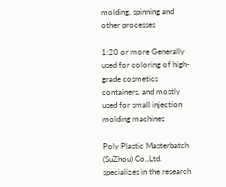molding, spinning and other processes

1:20 or more Generally used for coloring of high-grade cosmetics containers, and mostly used for small injection molding machines

Poly Plastic Masterbatch (SuZhou) Co.,Ltd. specializes in the research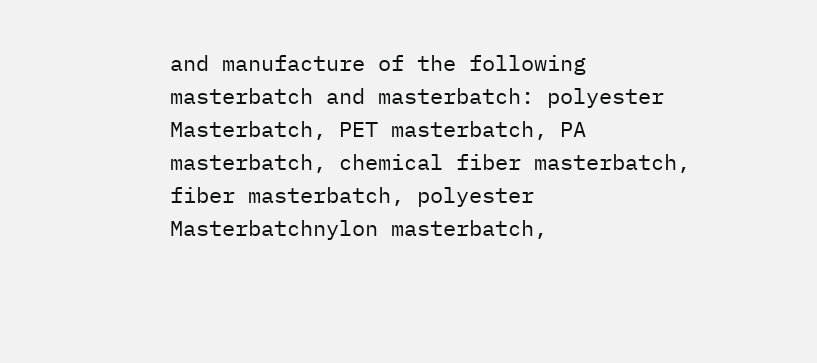and manufacture of the following masterbatch and masterbatch: polyester Masterbatch, PET masterbatch, PA masterbatch, chemical fiber masterbatch, fiber masterbatch, polyester Masterbatchnylon masterbatch,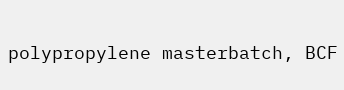polypropylene masterbatch, BCF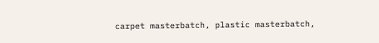carpet masterbatch, plastic masterbatch,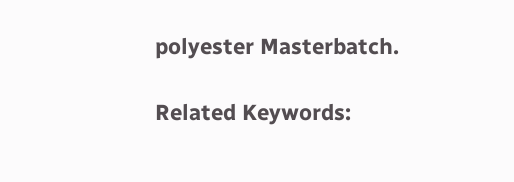polyester Masterbatch.

Related Keywords: